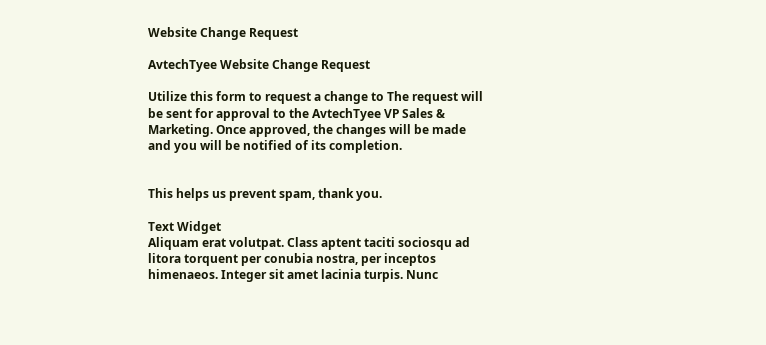Website Change Request

AvtechTyee Website Change Request

Utilize this form to request a change to The request will be sent for approval to the AvtechTyee VP Sales & Marketing. Once approved, the changes will be made and you will be notified of its completion.


This helps us prevent spam, thank you.

Text Widget
Aliquam erat volutpat. Class aptent taciti sociosqu ad litora torquent per conubia nostra, per inceptos himenaeos. Integer sit amet lacinia turpis. Nunc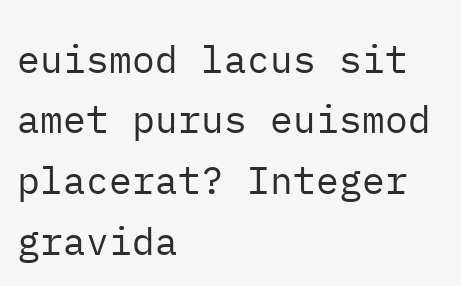euismod lacus sit amet purus euismod placerat? Integer gravida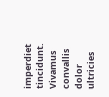imperdiet tincidunt. Vivamus convallis dolor ultricies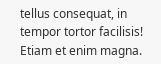tellus consequat, in tempor tortor facilisis! Etiam et enim magna.